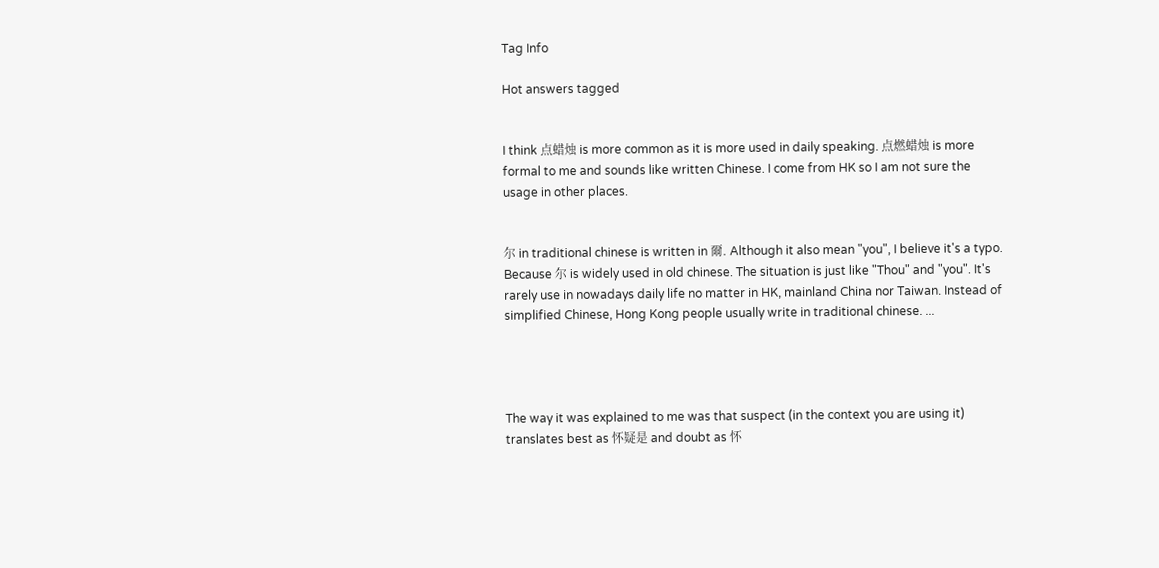Tag Info

Hot answers tagged


I think 点蜡烛 is more common as it is more used in daily speaking. 点燃蜡烛 is more formal to me and sounds like written Chinese. I come from HK so I am not sure the usage in other places.


尔 in traditional chinese is written in 爾. Although it also mean "you", I believe it's a typo. Because 尔 is widely used in old chinese. The situation is just like "Thou" and "you". It's rarely use in nowadays daily life no matter in HK, mainland China nor Taiwan. Instead of simplified Chinese, Hong Kong people usually write in traditional chinese. ...




The way it was explained to me was that suspect (in the context you are using it) translates best as 怀疑是 and doubt as 怀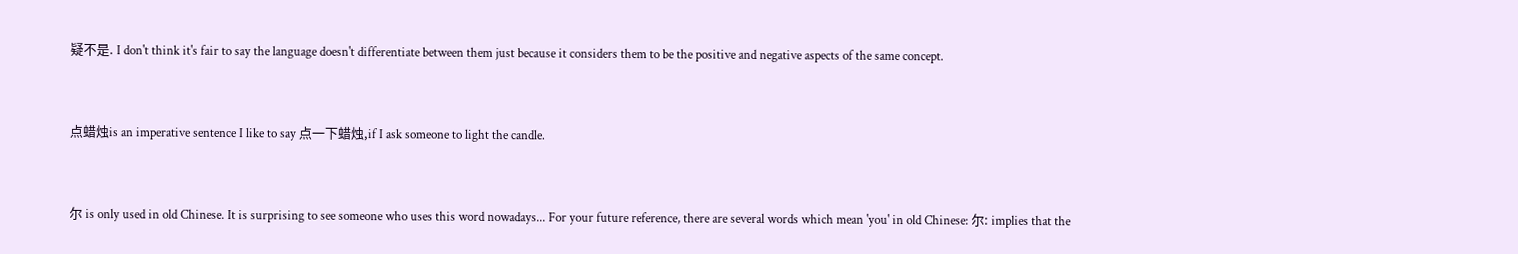疑不是. I don't think it's fair to say the language doesn't differentiate between them just because it considers them to be the positive and negative aspects of the same concept.


点蜡烛is an imperative sentence I like to say 点一下蜡烛,if I ask someone to light the candle.


尔 is only used in old Chinese. It is surprising to see someone who uses this word nowadays... For your future reference, there are several words which mean 'you' in old Chinese: 尔: implies that the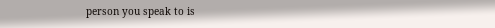person you speak to is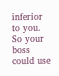inferior to you. So your boss could use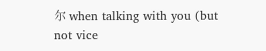尔 when talking with you (but not vice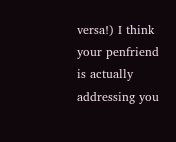versa!) I think your penfriend is actually addressing you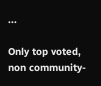...

Only top voted, non community-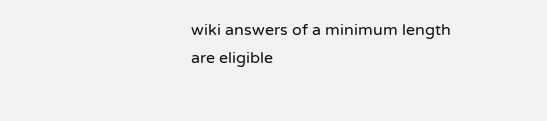wiki answers of a minimum length are eligible